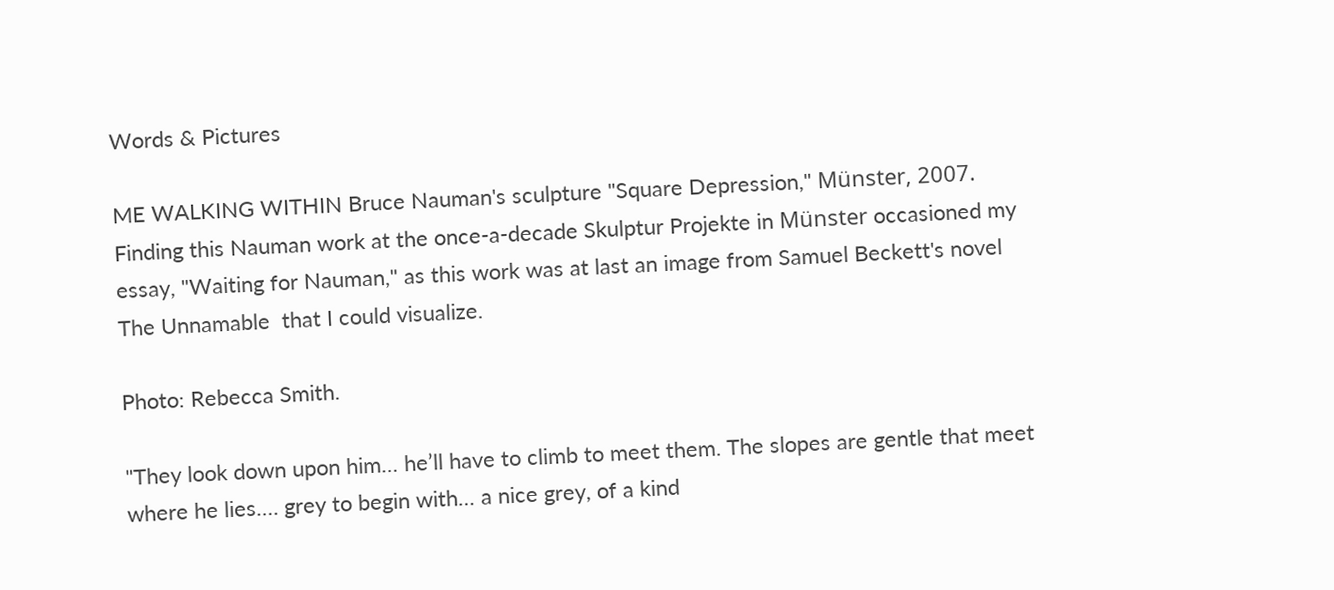Words & Pictures

ME WALKING WITHIN Bruce Nauman's sculpture "Square Depression," Münster, 2007.  Finding this Nauman work at the once-a-decade Skulptur Projekte in Münster occasioned my essay, "Waiting for Nauman," as this work was at last an image from Samuel Beckett's novel The Unnamable  that I could visualize.

Photo: Rebecca Smith.

"They look down upon him… he’ll have to climb to meet them. The slopes are gentle that meet where he lies…. grey to begin with… a nice grey, of a kind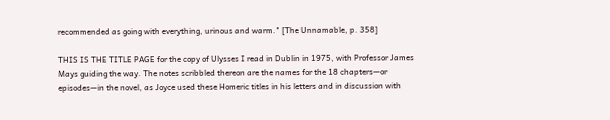recommended as going with everything, urinous and warm." [The Unnamable, p. 358]

THIS IS THE TITLE PAGE for the copy of Ulysses I read in Dublin in 1975, with Professor James Mays guiding the way. The notes scribbled thereon are the names for the 18 chapters—or episodes—in the novel, as Joyce used these Homeric titles in his letters and in discussion with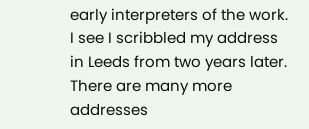early interpreters of the work. I see I scribbled my address in Leeds from two years later. There are many more addresses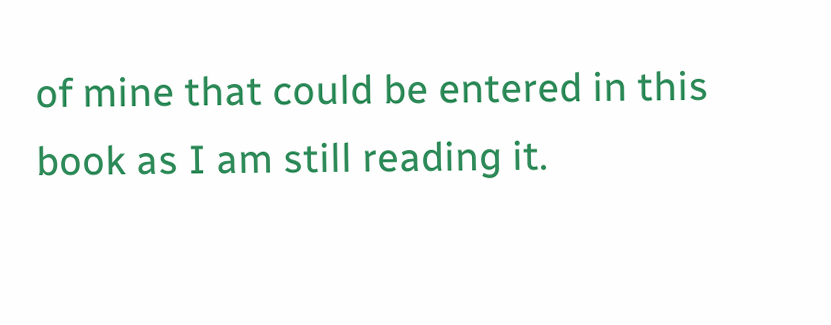of mine that could be entered in this book as I am still reading it.